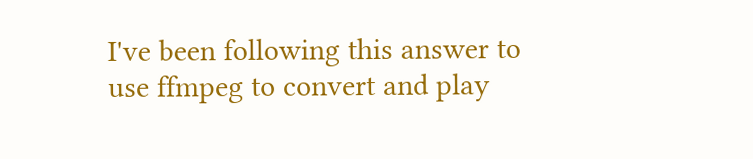I've been following this answer to use ffmpeg to convert and play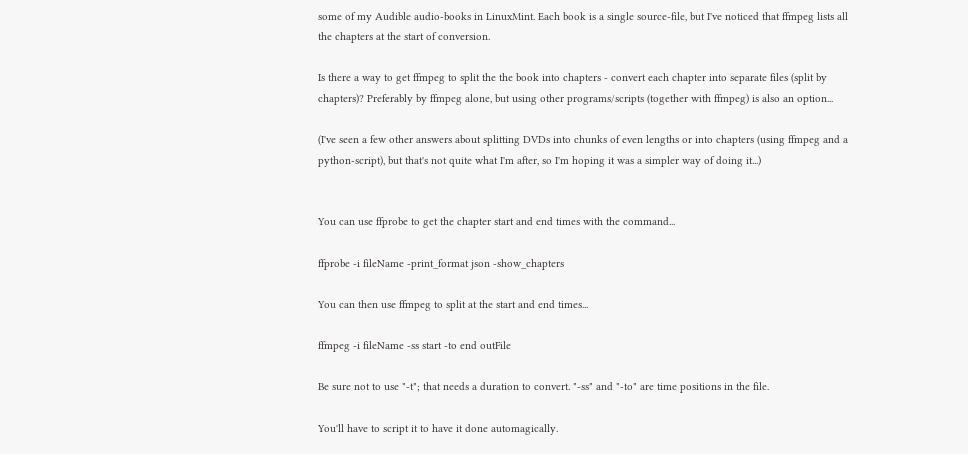some of my Audible audio-books in LinuxMint. Each book is a single source-file, but I've noticed that ffmpeg lists all the chapters at the start of conversion.

Is there a way to get ffmpeg to split the the book into chapters - convert each chapter into separate files (split by chapters)? Preferably by ffmpeg alone, but using other programs/scripts (together with ffmpeg) is also an option...

(I've seen a few other answers about splitting DVDs into chunks of even lengths or into chapters (using ffmpeg and a python-script), but that's not quite what I'm after, so I'm hoping it was a simpler way of doing it...)


You can use ffprobe to get the chapter start and end times with the command...

ffprobe -i fileName -print_format json -show_chapters

You can then use ffmpeg to split at the start and end times...

ffmpeg -i fileName -ss start -to end outFile

Be sure not to use "-t"; that needs a duration to convert. "-ss" and "-to" are time positions in the file.

You'll have to script it to have it done automagically.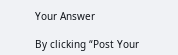Your Answer

By clicking “Post Your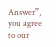Answer”, you agree to our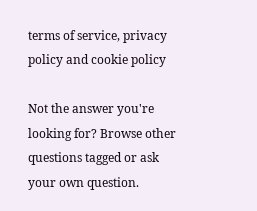terms of service, privacy policy and cookie policy

Not the answer you're looking for? Browse other questions tagged or ask your own question.